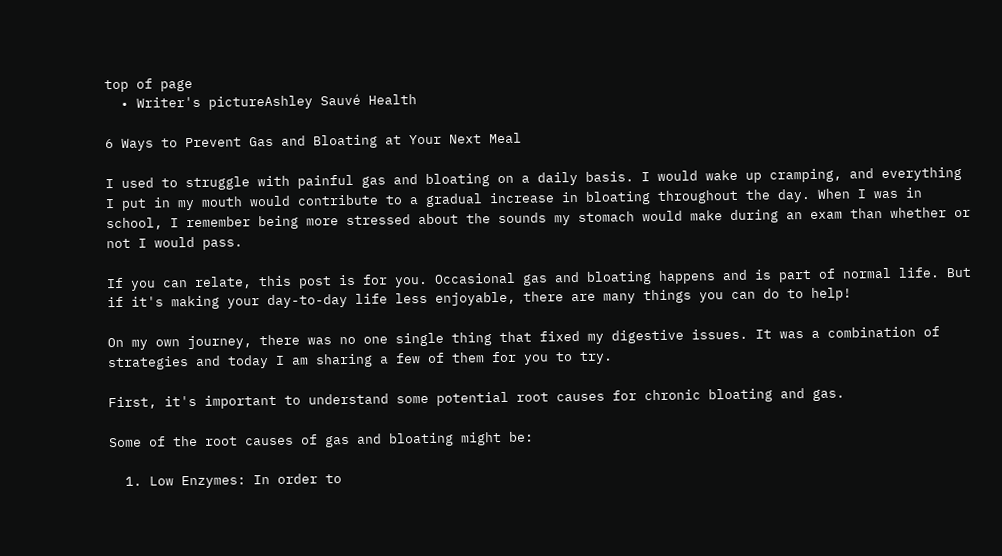top of page
  • Writer's pictureAshley Sauvé Health

6 Ways to Prevent Gas and Bloating at Your Next Meal

I used to struggle with painful gas and bloating on a daily basis. I would wake up cramping, and everything I put in my mouth would contribute to a gradual increase in bloating throughout the day. When I was in school, I remember being more stressed about the sounds my stomach would make during an exam than whether or not I would pass.

If you can relate, this post is for you. Occasional gas and bloating happens and is part of normal life. But if it's making your day-to-day life less enjoyable, there are many things you can do to help!

On my own journey, there was no one single thing that fixed my digestive issues. It was a combination of strategies and today I am sharing a few of them for you to try.

First, it's important to understand some potential root causes for chronic bloating and gas.

Some of the root causes of gas and bloating might be:

  1. Low Enzymes: In order to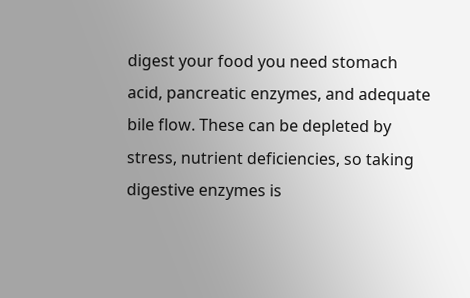digest your food you need stomach acid, pancreatic enzymes, and adequate bile flow. These can be depleted by stress, nutrient deficiencies, so taking digestive enzymes is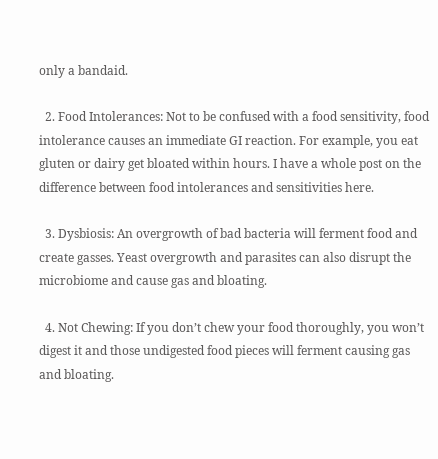only a bandaid.

  2. Food Intolerances: Not to be confused with a food sensitivity, food intolerance causes an immediate GI reaction. For example, you eat gluten or dairy get bloated within hours. I have a whole post on the difference between food intolerances and sensitivities here.

  3. Dysbiosis: An overgrowth of bad bacteria will ferment food and create gasses. Yeast overgrowth and parasites can also disrupt the microbiome and cause gas and bloating.

  4. Not Chewing: If you don’t chew your food thoroughly, you won’t digest it and those undigested food pieces will ferment causing gas and bloating.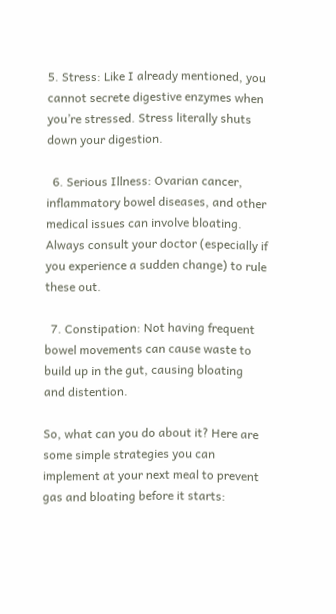5. Stress: Like I already mentioned, you cannot secrete digestive enzymes when you’re stressed. Stress literally shuts down your digestion.

  6. Serious Illness: Ovarian cancer, inflammatory bowel diseases, and other medical issues can involve bloating. Always consult your doctor (especially if you experience a sudden change) to rule these out.

  7. Constipation: Not having frequent bowel movements can cause waste to build up in the gut, causing bloating and distention.

So, what can you do about it? Here are some simple strategies you can implement at your next meal to prevent gas and bloating before it starts: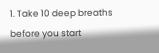1. Take 10 deep breaths before you start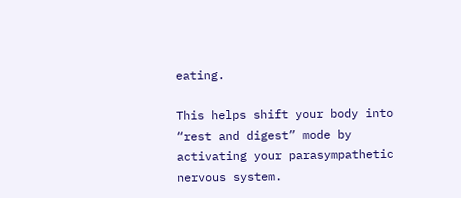eating.

This helps shift your body into “rest and digest” mode by activating your parasympathetic nervous system.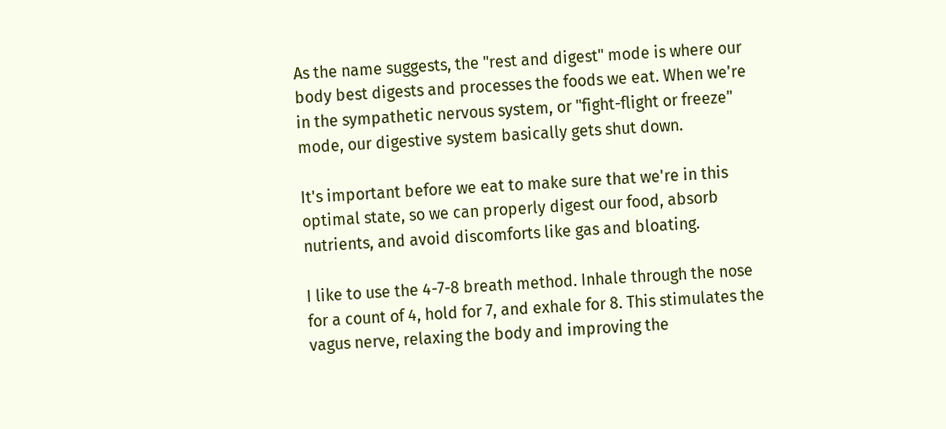As the name suggests, the "rest and digest" mode is where our body best digests and processes the foods we eat. When we're in the sympathetic nervous system, or "fight-flight or freeze" mode, our digestive system basically gets shut down.

It's important before we eat to make sure that we're in this optimal state, so we can properly digest our food, absorb nutrients, and avoid discomforts like gas and bloating.

I like to use the 4-7-8 breath method. Inhale through the nose for a count of 4, hold for 7, and exhale for 8. This stimulates the vagus nerve, relaxing the body and improving the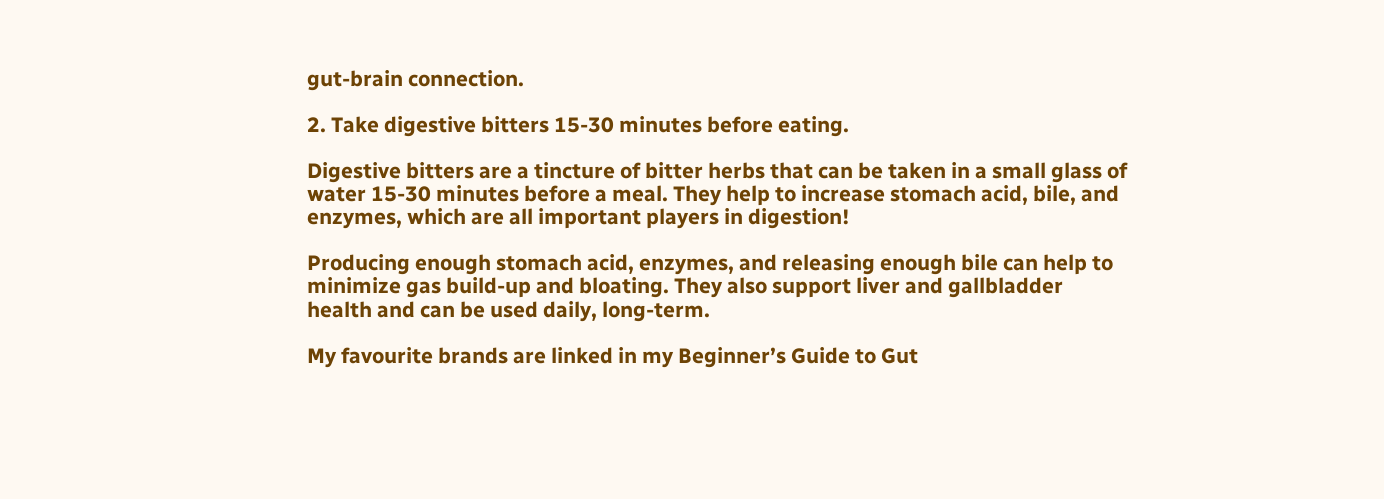gut-brain connection.

2. Take digestive bitters 15-30 minutes before eating.

Digestive bitters are a tincture of bitter herbs that can be taken in a small glass of water 15-30 minutes before a meal. They help to increase stomach acid, bile, and enzymes, which are all important players in digestion!

Producing enough stomach acid, enzymes, and releasing enough bile can help to minimize gas build-up and bloating. They also support liver and gallbladder health and can be used daily, long-term.

My favourite brands are linked in my Beginner’s Guide to Gut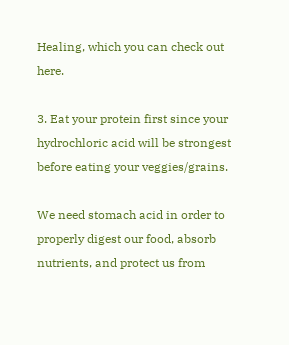Healing, which you can check out here.

3. Eat your protein first since your hydrochloric acid will be strongest before eating your veggies/grains.

We need stomach acid in order to properly digest our food, absorb nutrients, and protect us from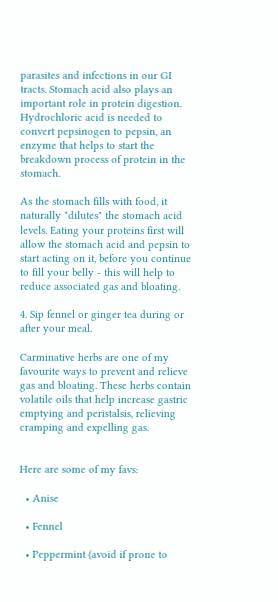parasites and infections in our GI tracts. Stomach acid also plays an important role in protein digestion. Hydrochloric acid is needed to convert pepsinogen to pepsin, an enzyme that helps to start the breakdown process of protein in the stomach.

As the stomach fills with food, it naturally "dilutes" the stomach acid levels. Eating your proteins first will allow the stomach acid and pepsin to start acting on it, before you continue to fill your belly - this will help to reduce associated gas and bloating.

4. Sip fennel or ginger tea during or after your meal.

Carminative herbs are one of my favourite ways to prevent and relieve gas and bloating. These herbs contain volatile oils that help increase gastric emptying and peristalsis, relieving cramping and expelling gas.


Here are some of my favs:

  • Anise

  • Fennel

  • Peppermint (avoid if prone to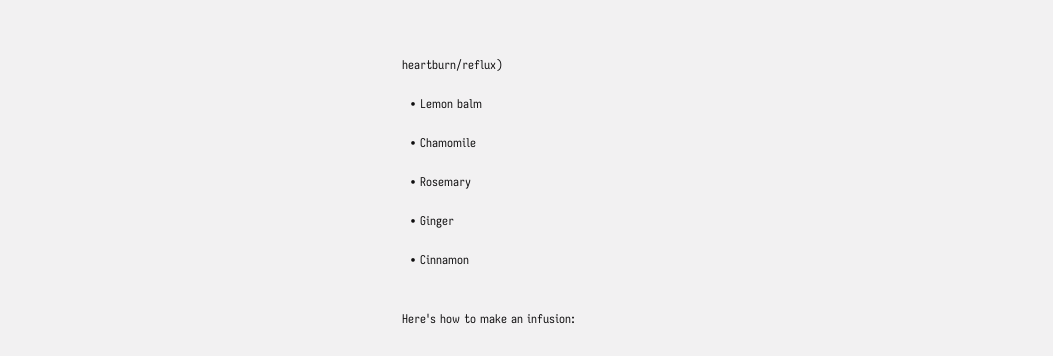heartburn/reflux)

  • Lemon balm

  • Chamomile

  • Rosemary

  • Ginger

  • Cinnamon


Here's how to make an infusion: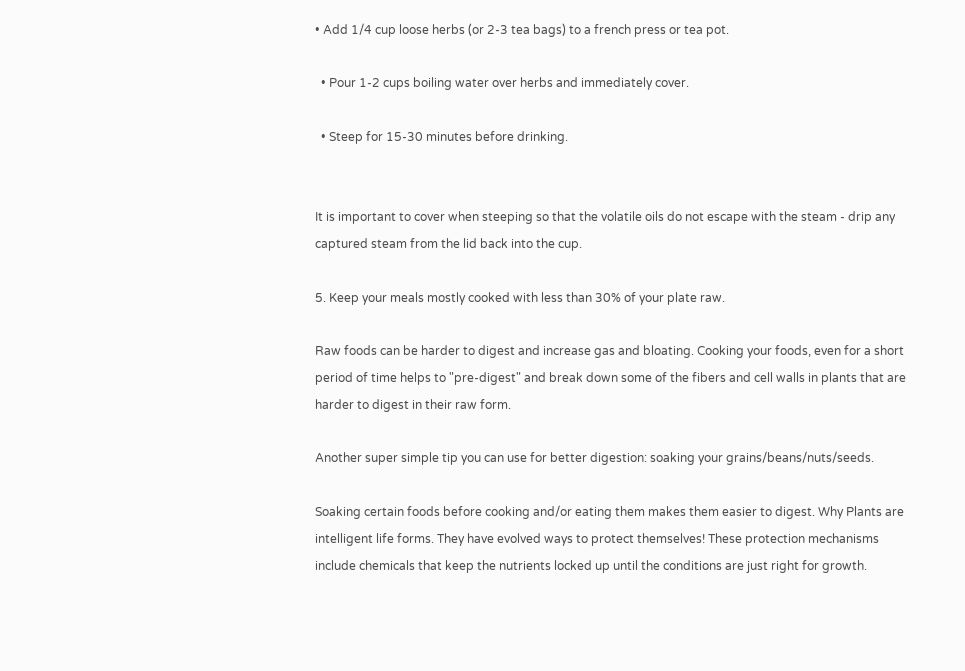• Add 1/4 cup loose herbs (or 2-3 tea bags) to a french press or tea pot.

  • Pour 1-2 cups boiling water over herbs and immediately cover.

  • Steep for 15-30 minutes before drinking.


It is important to cover when steeping so that the volatile oils do not escape with the steam - drip any captured steam from the lid back into the cup.

5. Keep your meals mostly cooked with less than 30% of your plate raw.

Raw foods can be harder to digest and increase gas and bloating. Cooking your foods, even for a short period of time helps to "pre-digest" and break down some of the fibers and cell walls in plants that are harder to digest in their raw form.

Another super simple tip you can use for better digestion: soaking your grains/beans/nuts/seeds.

Soaking certain foods before cooking and/or eating them makes them easier to digest. Why Plants are intelligent life forms. They have evolved ways to protect themselves! These protection mechanisms include chemicals that keep the nutrients locked up until the conditions are just right for growth.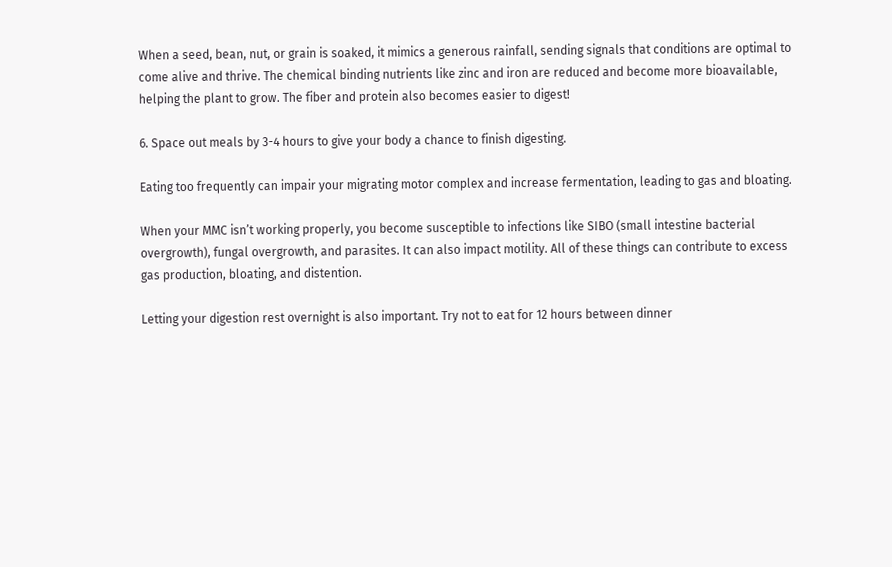When a seed, bean, nut, or grain is soaked, it mimics a generous rainfall, sending signals that conditions are optimal to come alive and thrive. The chemical binding nutrients like zinc and iron are reduced and become more bioavailable, helping the plant to grow. The fiber and protein also becomes easier to digest!

6. Space out meals by 3-4 hours to give your body a chance to finish digesting.

Eating too frequently can impair your migrating motor complex and increase fermentation, leading to gas and bloating.

When your MMC isn’t working properly, you become susceptible to infections like SIBO (small intestine bacterial overgrowth), fungal overgrowth, and parasites. It can also impact motility. All of these things can contribute to excess gas production, bloating, and distention.

Letting your digestion rest overnight is also important. Try not to eat for 12 hours between dinner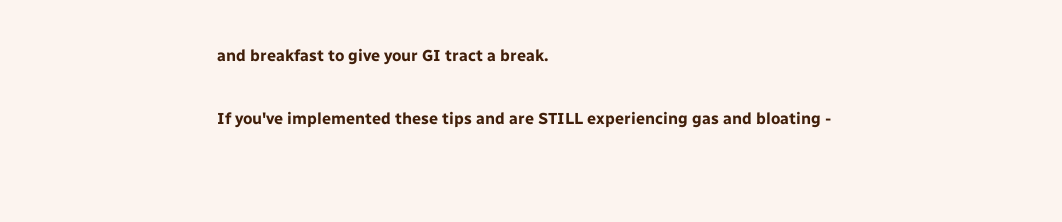and breakfast to give your GI tract a break.

If you've implemented these tips and are STILL experiencing gas and bloating -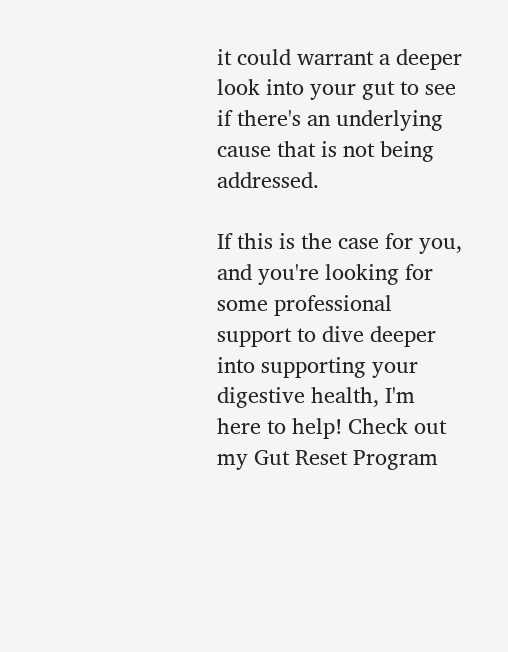it could warrant a deeper look into your gut to see if there's an underlying cause that is not being addressed.

If this is the case for you, and you're looking for some professional support to dive deeper into supporting your digestive health, I'm here to help! Check out my Gut Reset Program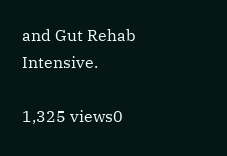and Gut Rehab Intensive.

1,325 views0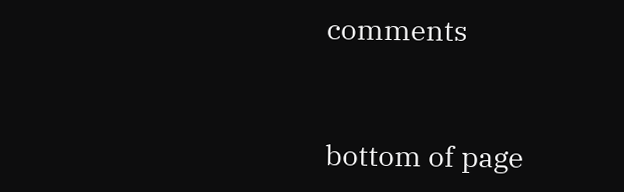comments


bottom of page